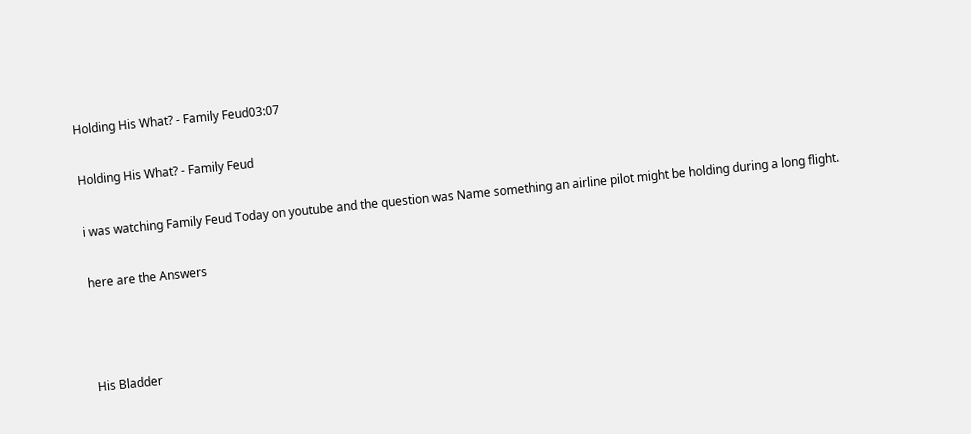Holding His What? - Family Feud03:07

Holding His What? - Family Feud

i was watching Family Feud Today on youtube and the question was Name something an airline pilot might be holding during a long flight.

here are the Answers



His Bladder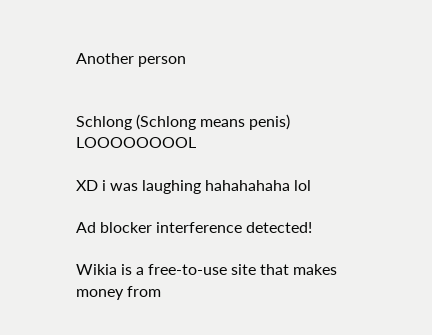Another person


Schlong (Schlong means penis) LOOOOOOOOL

XD i was laughing hahahahaha lol

Ad blocker interference detected!

Wikia is a free-to-use site that makes money from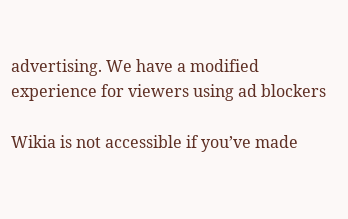advertising. We have a modified experience for viewers using ad blockers

Wikia is not accessible if you’ve made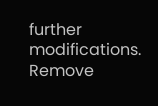further modifications. Remove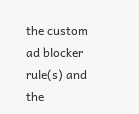the custom ad blocker rule(s) and the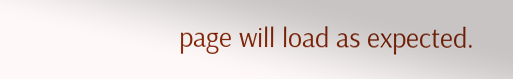page will load as expected.